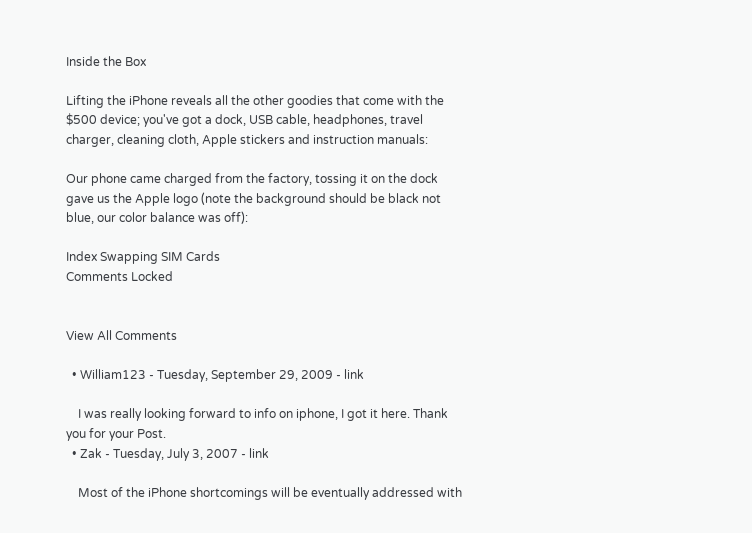Inside the Box

Lifting the iPhone reveals all the other goodies that come with the $500 device; you've got a dock, USB cable, headphones, travel charger, cleaning cloth, Apple stickers and instruction manuals:

Our phone came charged from the factory, tossing it on the dock gave us the Apple logo (note the background should be black not blue, our color balance was off):

Index Swapping SIM Cards
Comments Locked


View All Comments

  • William123 - Tuesday, September 29, 2009 - link

    I was really looking forward to info on iphone, I got it here. Thank you for your Post.
  • Zak - Tuesday, July 3, 2007 - link

    Most of the iPhone shortcomings will be eventually addressed with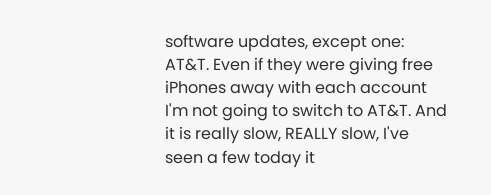software updates, except one: AT&T. Even if they were giving free iPhones away with each account I'm not going to switch to AT&T. And it is really slow, REALLY slow, I've seen a few today it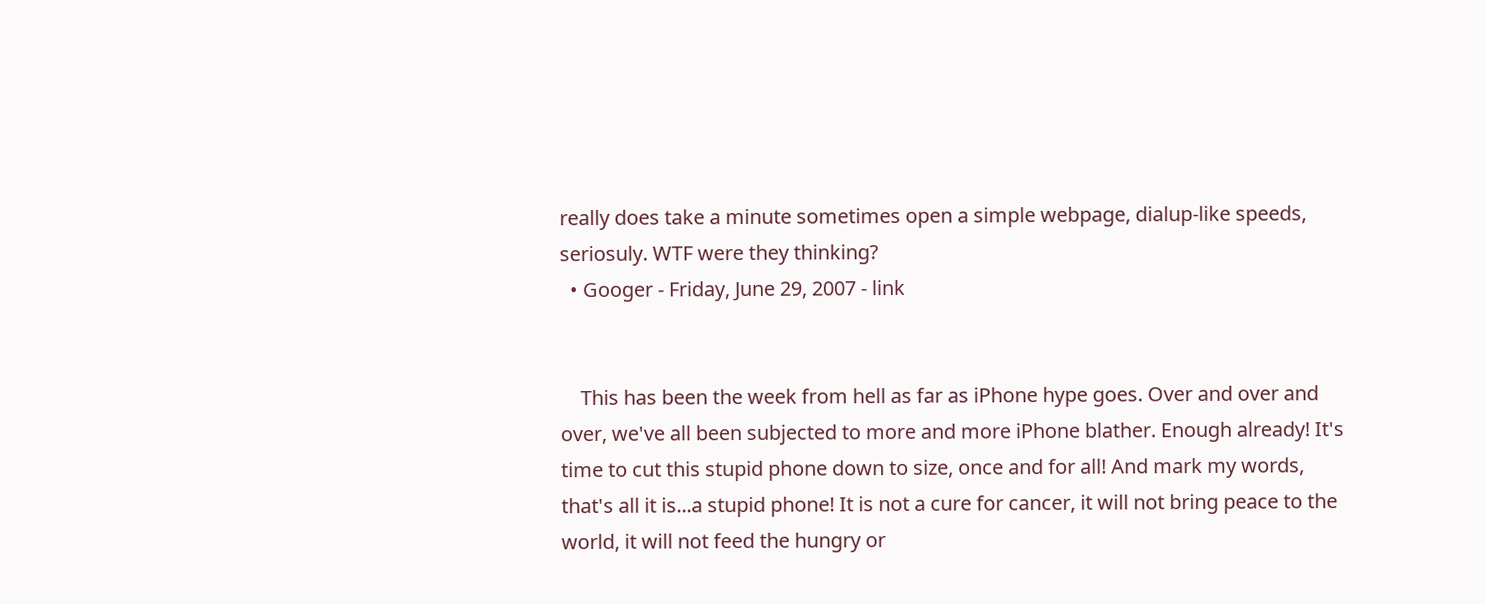really does take a minute sometimes open a simple webpage, dialup-like speeds, seriosuly. WTF were they thinking?
  • Googer - Friday, June 29, 2007 - link


    This has been the week from hell as far as iPhone hype goes. Over and over and over, we've all been subjected to more and more iPhone blather. Enough already! It's time to cut this stupid phone down to size, once and for all! And mark my words, that's all it is...a stupid phone! It is not a cure for cancer, it will not bring peace to the world, it will not feed the hungry or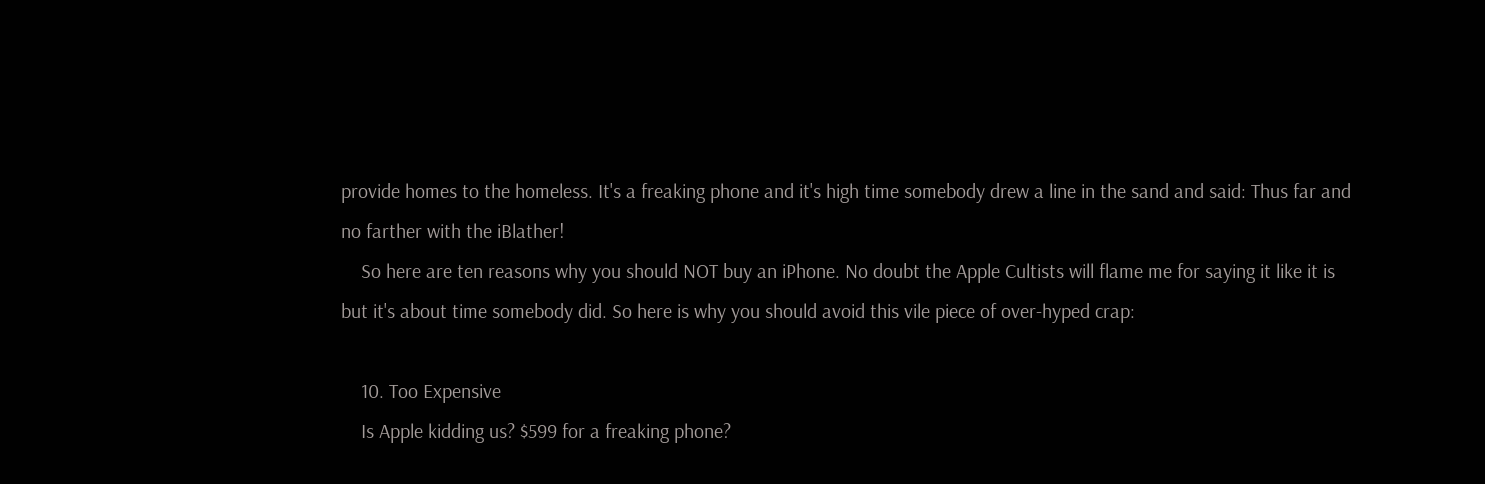provide homes to the homeless. It's a freaking phone and it's high time somebody drew a line in the sand and said: Thus far and no farther with the iBlather!
    So here are ten reasons why you should NOT buy an iPhone. No doubt the Apple Cultists will flame me for saying it like it is but it's about time somebody did. So here is why you should avoid this vile piece of over-hyped crap:

    10. Too Expensive
    Is Apple kidding us? $599 for a freaking phone?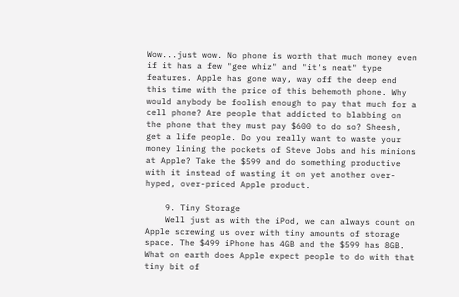Wow...just wow. No phone is worth that much money even if it has a few "gee whiz" and "it's neat" type features. Apple has gone way, way off the deep end this time with the price of this behemoth phone. Why would anybody be foolish enough to pay that much for a cell phone? Are people that addicted to blabbing on the phone that they must pay $600 to do so? Sheesh, get a life people. Do you really want to waste your money lining the pockets of Steve Jobs and his minions at Apple? Take the $599 and do something productive with it instead of wasting it on yet another over-hyped, over-priced Apple product.

    9. Tiny Storage
    Well just as with the iPod, we can always count on Apple screwing us over with tiny amounts of storage space. The $499 iPhone has 4GB and the $599 has 8GB. What on earth does Apple expect people to do with that tiny bit of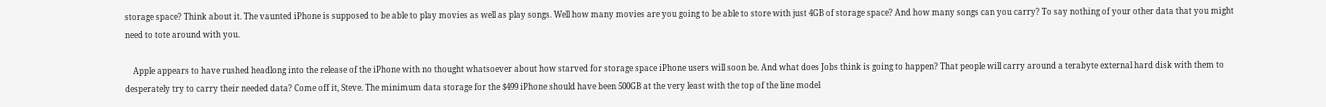storage space? Think about it. The vaunted iPhone is supposed to be able to play movies as well as play songs. Well how many movies are you going to be able to store with just 4GB of storage space? And how many songs can you carry? To say nothing of your other data that you might need to tote around with you.

    Apple appears to have rushed headlong into the release of the iPhone with no thought whatsoever about how starved for storage space iPhone users will soon be. And what does Jobs think is going to happen? That people will carry around a terabyte external hard disk with them to desperately try to carry their needed data? Come off it, Steve. The minimum data storage for the $499 iPhone should have been 500GB at the very least with the top of the line model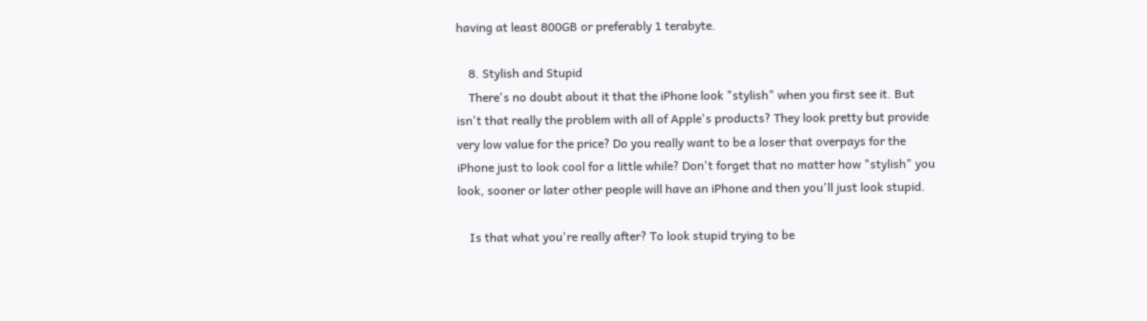having at least 800GB or preferably 1 terabyte.

    8. Stylish and Stupid
    There's no doubt about it that the iPhone look "stylish" when you first see it. But isn't that really the problem with all of Apple's products? They look pretty but provide very low value for the price? Do you really want to be a loser that overpays for the iPhone just to look cool for a little while? Don't forget that no matter how "stylish" you look, sooner or later other people will have an iPhone and then you'll just look stupid.

    Is that what you're really after? To look stupid trying to be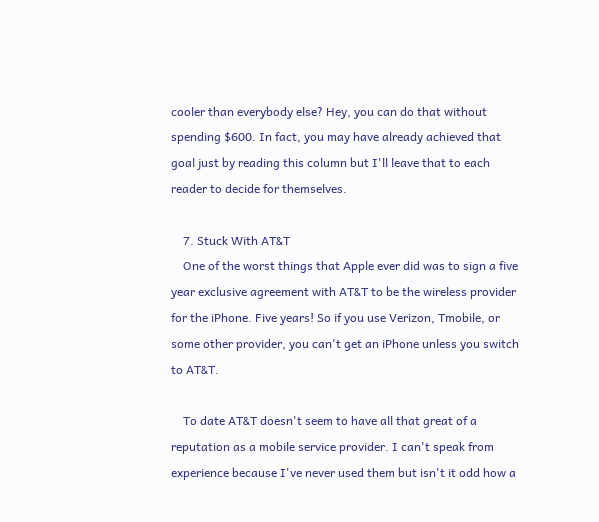cooler than everybody else? Hey, you can do that without spending $600. In fact, you may have already achieved that goal just by reading this column but I'll leave that to each reader to decide for themselves.

    7. Stuck With AT&T
    One of the worst things that Apple ever did was to sign a five year exclusive agreement with AT&T to be the wireless provider for the iPhone. Five years! So if you use Verizon, Tmobile, or some other provider, you can't get an iPhone unless you switch to AT&T.

    To date AT&T doesn't seem to have all that great of a reputation as a mobile service provider. I can't speak from experience because I've never used them but isn't it odd how a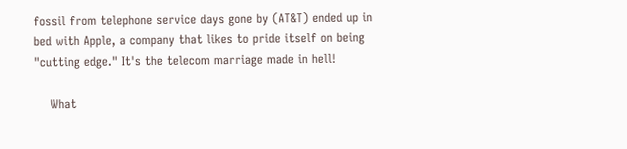fossil from telephone service days gone by (AT&T) ended up in bed with Apple, a company that likes to pride itself on being "cutting edge." It's the telecom marriage made in hell!

    What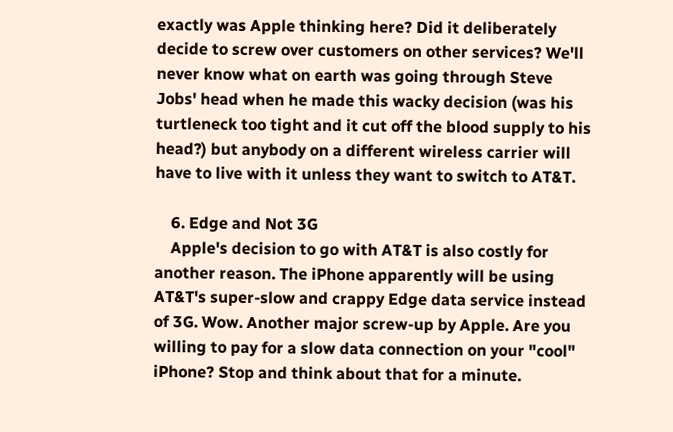exactly was Apple thinking here? Did it deliberately decide to screw over customers on other services? We'll never know what on earth was going through Steve Jobs' head when he made this wacky decision (was his turtleneck too tight and it cut off the blood supply to his head?) but anybody on a different wireless carrier will have to live with it unless they want to switch to AT&T.

    6. Edge and Not 3G
    Apple's decision to go with AT&T is also costly for another reason. The iPhone apparently will be using AT&T's super-slow and crappy Edge data service instead of 3G. Wow. Another major screw-up by Apple. Are you willing to pay for a slow data connection on your "cool" iPhone? Stop and think about that for a minute.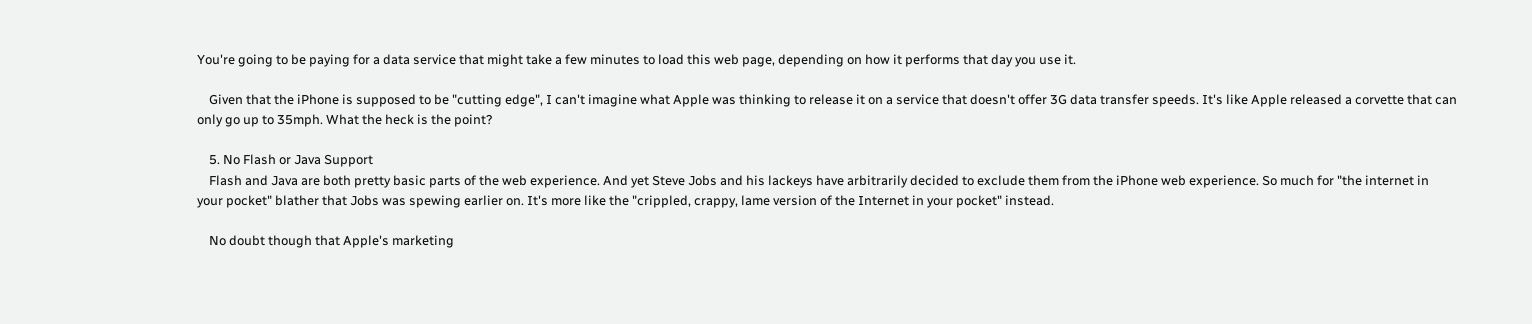You're going to be paying for a data service that might take a few minutes to load this web page, depending on how it performs that day you use it.

    Given that the iPhone is supposed to be "cutting edge", I can't imagine what Apple was thinking to release it on a service that doesn't offer 3G data transfer speeds. It's like Apple released a corvette that can only go up to 35mph. What the heck is the point?

    5. No Flash or Java Support
    Flash and Java are both pretty basic parts of the web experience. And yet Steve Jobs and his lackeys have arbitrarily decided to exclude them from the iPhone web experience. So much for "the internet in your pocket" blather that Jobs was spewing earlier on. It's more like the "crippled, crappy, lame version of the Internet in your pocket" instead.

    No doubt though that Apple's marketing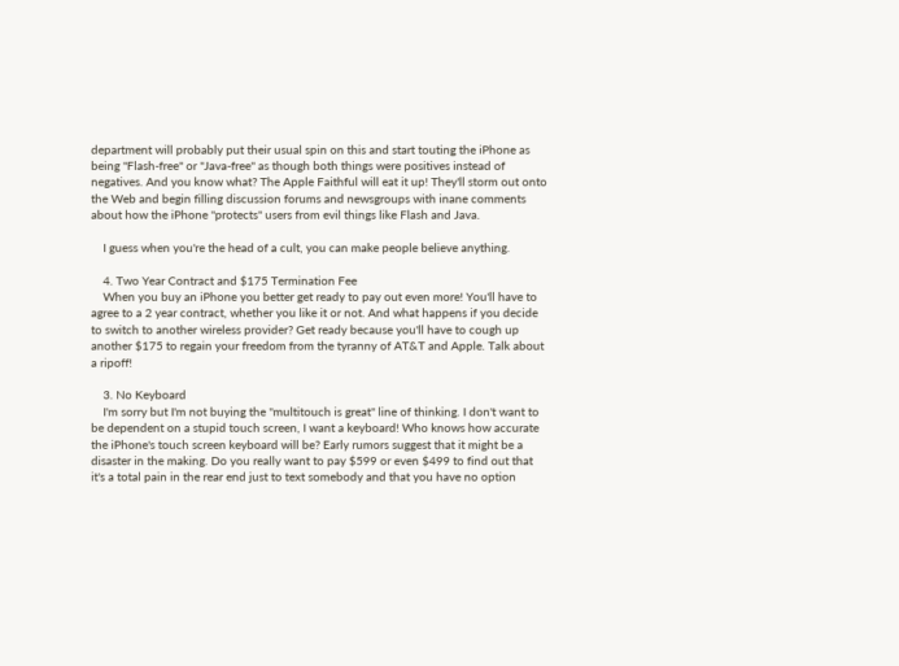department will probably put their usual spin on this and start touting the iPhone as being "Flash-free" or "Java-free" as though both things were positives instead of negatives. And you know what? The Apple Faithful will eat it up! They'll storm out onto the Web and begin filling discussion forums and newsgroups with inane comments about how the iPhone "protects" users from evil things like Flash and Java.

    I guess when you're the head of a cult, you can make people believe anything.

    4. Two Year Contract and $175 Termination Fee
    When you buy an iPhone you better get ready to pay out even more! You'll have to agree to a 2 year contract, whether you like it or not. And what happens if you decide to switch to another wireless provider? Get ready because you'll have to cough up another $175 to regain your freedom from the tyranny of AT&T and Apple. Talk about a ripoff!

    3. No Keyboard
    I'm sorry but I'm not buying the "multitouch is great" line of thinking. I don't want to be dependent on a stupid touch screen, I want a keyboard! Who knows how accurate the iPhone's touch screen keyboard will be? Early rumors suggest that it might be a disaster in the making. Do you really want to pay $599 or even $499 to find out that it's a total pain in the rear end just to text somebody and that you have no option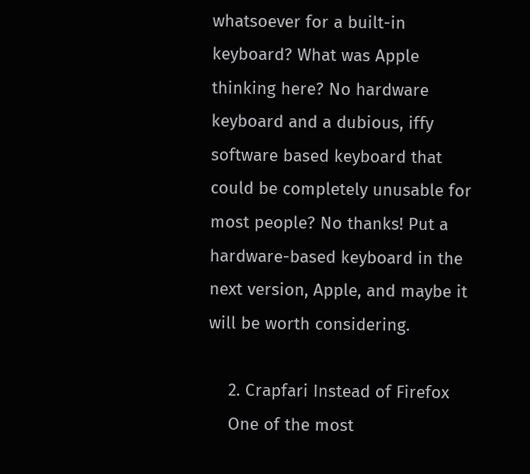whatsoever for a built-in keyboard? What was Apple thinking here? No hardware keyboard and a dubious, iffy software based keyboard that could be completely unusable for most people? No thanks! Put a hardware-based keyboard in the next version, Apple, and maybe it will be worth considering.

    2. Crapfari Instead of Firefox
    One of the most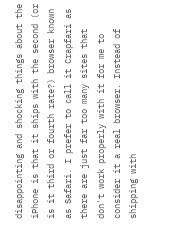disappointing and shocking things about the iPhone is that it ships with the second (or is it third or fourth rate?) browser known as Safari. I prefer to call it Crapfari as there are just far too many sites that don't work properly with it for me to consider it a real browser. Instead of shipping with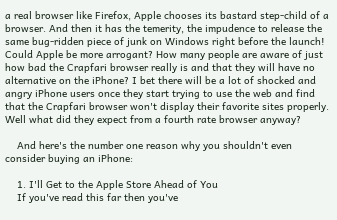a real browser like Firefox, Apple chooses its bastard step-child of a browser. And then it has the temerity, the impudence to release the same bug-ridden piece of junk on Windows right before the launch! Could Apple be more arrogant? How many people are aware of just how bad the Crapfari browser really is and that they will have no alternative on the iPhone? I bet there will be a lot of shocked and angry iPhone users once they start trying to use the web and find that the Crapfari browser won't display their favorite sites properly. Well what did they expect from a fourth rate browser anyway?

    And here's the number one reason why you shouldn't even consider buying an iPhone:

    1. I'll Get to the Apple Store Ahead of You
    If you've read this far then you've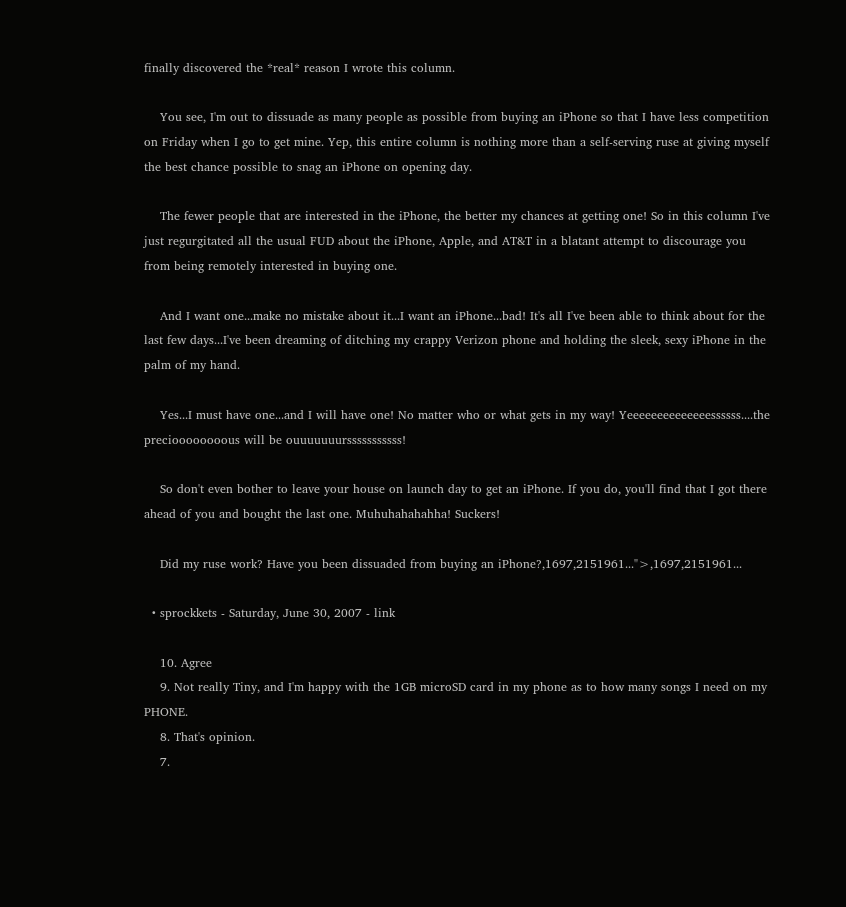finally discovered the *real* reason I wrote this column.

    You see, I'm out to dissuade as many people as possible from buying an iPhone so that I have less competition on Friday when I go to get mine. Yep, this entire column is nothing more than a self-serving ruse at giving myself the best chance possible to snag an iPhone on opening day.

    The fewer people that are interested in the iPhone, the better my chances at getting one! So in this column I've just regurgitated all the usual FUD about the iPhone, Apple, and AT&T in a blatant attempt to discourage you from being remotely interested in buying one.

    And I want one...make no mistake about it...I want an iPhone...bad! It's all I've been able to think about for the last few days...I've been dreaming of ditching my crappy Verizon phone and holding the sleek, sexy iPhone in the palm of my hand.

    Yes...I must have one...and I will have one! No matter who or what gets in my way! Yeeeeeeeeeeeeeessssss....the precioooooooous will be ouuuuuuursssssssssss!

    So don't even bother to leave your house on launch day to get an iPhone. If you do, you'll find that I got there ahead of you and bought the last one. Muhuhahahahha! Suckers!

    Did my ruse work? Have you been dissuaded from buying an iPhone?,1697,2151961...">,1697,2151961...

  • sprockkets - Saturday, June 30, 2007 - link

    10. Agree
    9. Not really Tiny, and I'm happy with the 1GB microSD card in my phone as to how many songs I need on my PHONE.
    8. That's opinion.
    7.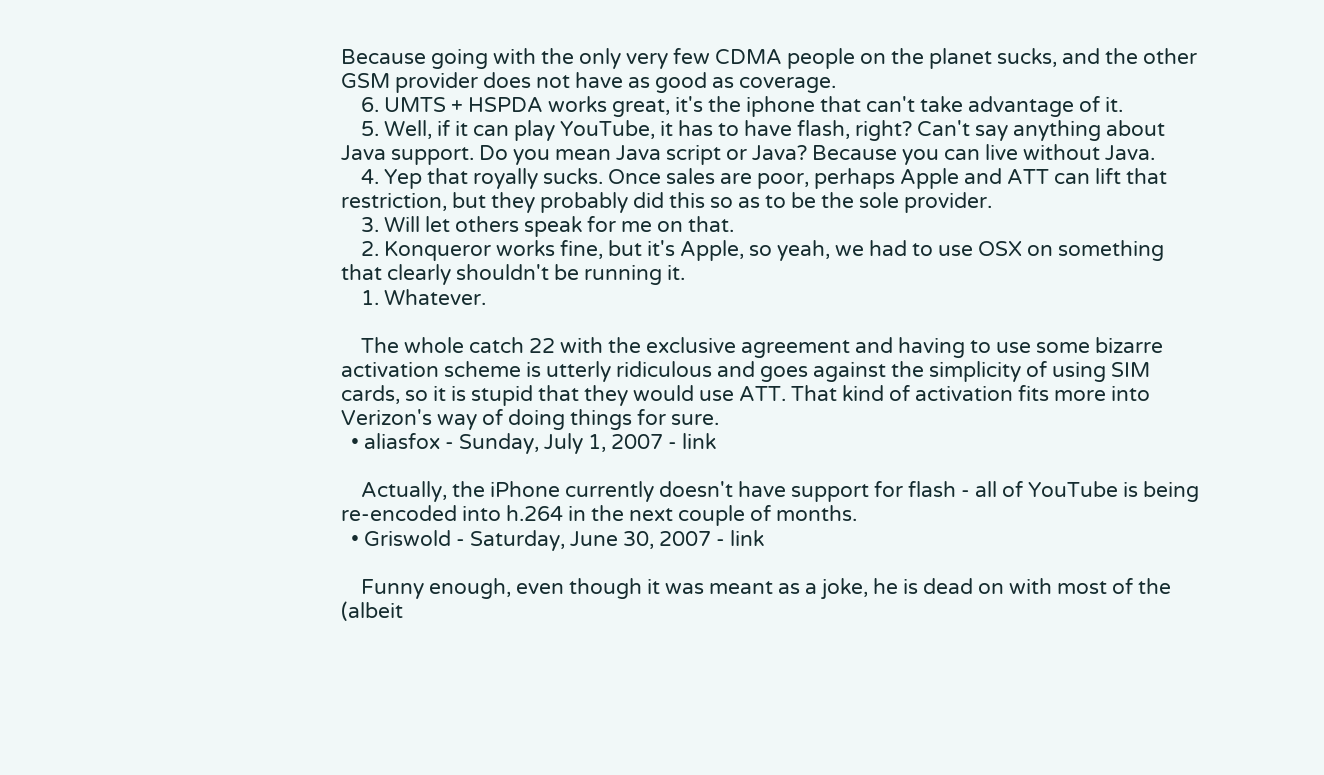Because going with the only very few CDMA people on the planet sucks, and the other GSM provider does not have as good as coverage.
    6. UMTS + HSPDA works great, it's the iphone that can't take advantage of it.
    5. Well, if it can play YouTube, it has to have flash, right? Can't say anything about Java support. Do you mean Java script or Java? Because you can live without Java.
    4. Yep that royally sucks. Once sales are poor, perhaps Apple and ATT can lift that restriction, but they probably did this so as to be the sole provider.
    3. Will let others speak for me on that.
    2. Konqueror works fine, but it's Apple, so yeah, we had to use OSX on something that clearly shouldn't be running it.
    1. Whatever.

    The whole catch 22 with the exclusive agreement and having to use some bizarre activation scheme is utterly ridiculous and goes against the simplicity of using SIM cards, so it is stupid that they would use ATT. That kind of activation fits more into Verizon's way of doing things for sure.
  • aliasfox - Sunday, July 1, 2007 - link

    Actually, the iPhone currently doesn't have support for flash - all of YouTube is being re-encoded into h.264 in the next couple of months.
  • Griswold - Saturday, June 30, 2007 - link

    Funny enough, even though it was meant as a joke, he is dead on with most of the (albeit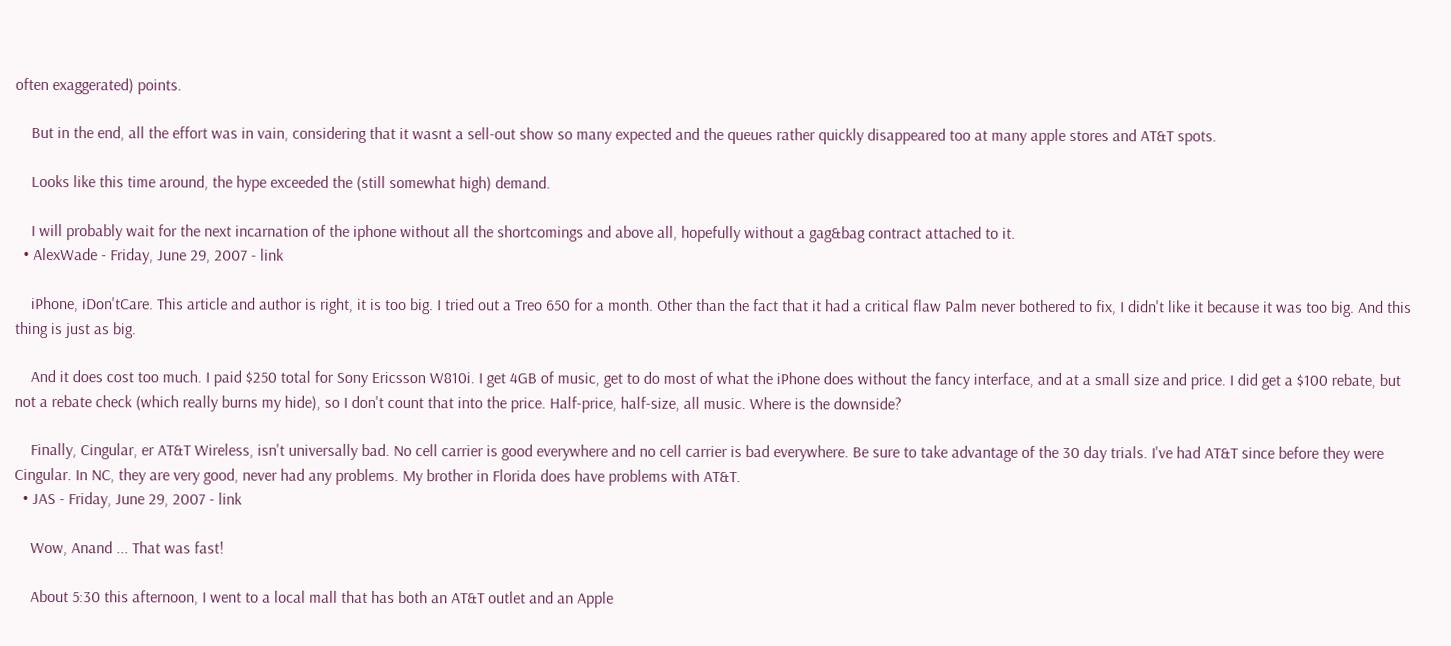often exaggerated) points.

    But in the end, all the effort was in vain, considering that it wasnt a sell-out show so many expected and the queues rather quickly disappeared too at many apple stores and AT&T spots.

    Looks like this time around, the hype exceeded the (still somewhat high) demand.

    I will probably wait for the next incarnation of the iphone without all the shortcomings and above all, hopefully without a gag&bag contract attached to it.
  • AlexWade - Friday, June 29, 2007 - link

    iPhone, iDon'tCare. This article and author is right, it is too big. I tried out a Treo 650 for a month. Other than the fact that it had a critical flaw Palm never bothered to fix, I didn't like it because it was too big. And this thing is just as big.

    And it does cost too much. I paid $250 total for Sony Ericsson W810i. I get 4GB of music, get to do most of what the iPhone does without the fancy interface, and at a small size and price. I did get a $100 rebate, but not a rebate check (which really burns my hide), so I don't count that into the price. Half-price, half-size, all music. Where is the downside?

    Finally, Cingular, er AT&T Wireless, isn't universally bad. No cell carrier is good everywhere and no cell carrier is bad everywhere. Be sure to take advantage of the 30 day trials. I've had AT&T since before they were Cingular. In NC, they are very good, never had any problems. My brother in Florida does have problems with AT&T.
  • JAS - Friday, June 29, 2007 - link

    Wow, Anand ... That was fast!

    About 5:30 this afternoon, I went to a local mall that has both an AT&T outlet and an Apple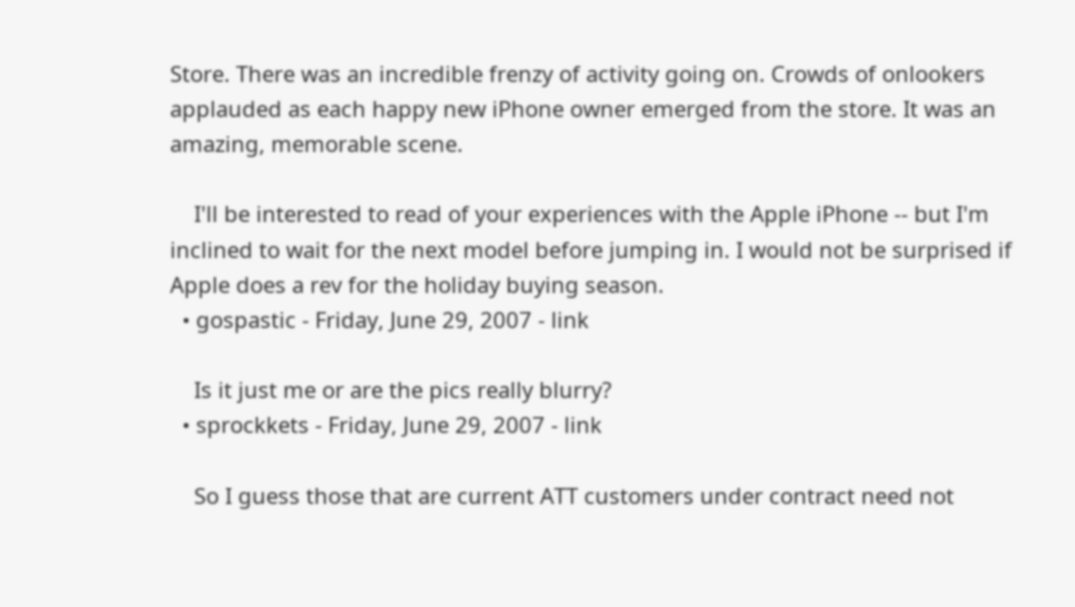Store. There was an incredible frenzy of activity going on. Crowds of onlookers applauded as each happy new iPhone owner emerged from the store. It was an amazing, memorable scene.

    I'll be interested to read of your experiences with the Apple iPhone -- but I'm inclined to wait for the next model before jumping in. I would not be surprised if Apple does a rev for the holiday buying season.
  • gospastic - Friday, June 29, 2007 - link

    Is it just me or are the pics really blurry?
  • sprockkets - Friday, June 29, 2007 - link

    So I guess those that are current ATT customers under contract need not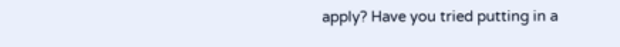apply? Have you tried putting in a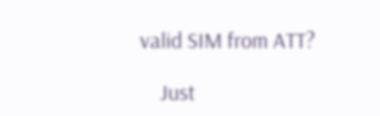valid SIM from ATT?

    Just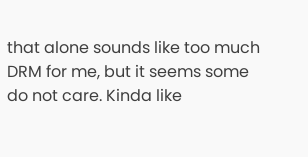that alone sounds like too much DRM for me, but it seems some do not care. Kinda like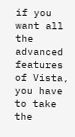if you want all the advanced features of Vista, you have to take the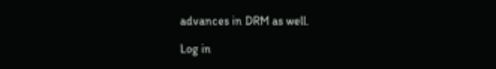advances in DRM as well.

Log in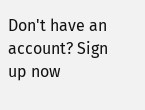Don't have an account? Sign up now